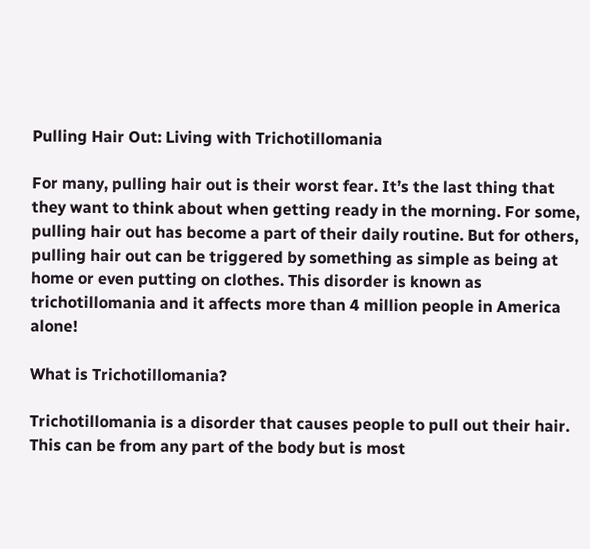Pulling Hair Out: Living with Trichotillomania

For many, pulling hair out is their worst fear. It’s the last thing that they want to think about when getting ready in the morning. For some, pulling hair out has become a part of their daily routine. But for others, pulling hair out can be triggered by something as simple as being at home or even putting on clothes. This disorder is known as trichotillomania and it affects more than 4 million people in America alone!

What is Trichotillomania?

Trichotillomania is a disorder that causes people to pull out their hair. This can be from any part of the body but is most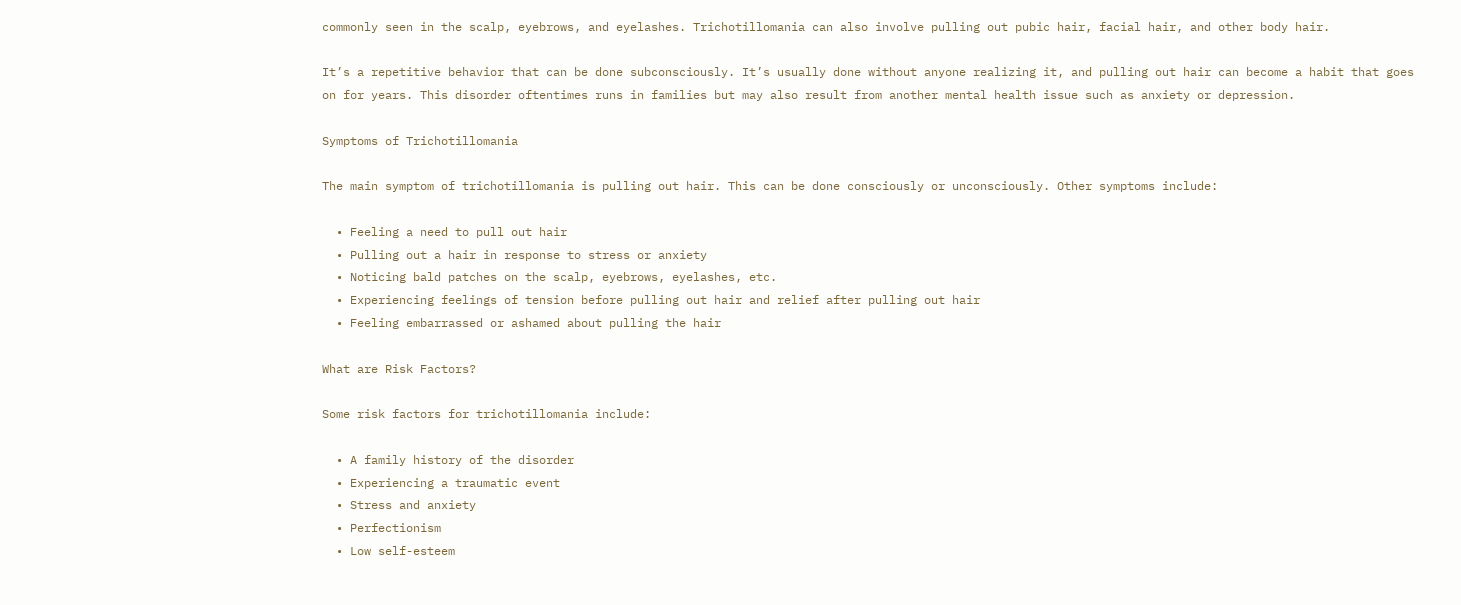commonly seen in the scalp, eyebrows, and eyelashes. Trichotillomania can also involve pulling out pubic hair, facial hair, and other body hair.

It’s a repetitive behavior that can be done subconsciously. It’s usually done without anyone realizing it, and pulling out hair can become a habit that goes on for years. This disorder oftentimes runs in families but may also result from another mental health issue such as anxiety or depression.

Symptoms of Trichotillomania

The main symptom of trichotillomania is pulling out hair. This can be done consciously or unconsciously. Other symptoms include:

  • Feeling a need to pull out hair
  • Pulling out a hair in response to stress or anxiety
  • Noticing bald patches on the scalp, eyebrows, eyelashes, etc.
  • Experiencing feelings of tension before pulling out hair and relief after pulling out hair
  • Feeling embarrassed or ashamed about pulling the hair

What are Risk Factors?

Some risk factors for trichotillomania include:

  • A family history of the disorder
  • Experiencing a traumatic event
  • Stress and anxiety
  • Perfectionism
  • Low self-esteem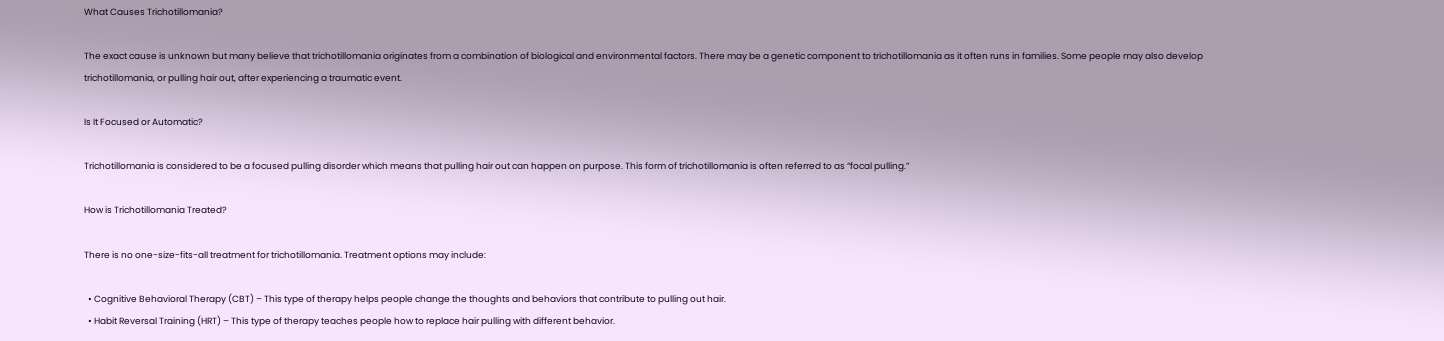What Causes Trichotillomania?

The exact cause is unknown but many believe that trichotillomania originates from a combination of biological and environmental factors. There may be a genetic component to trichotillomania as it often runs in families. Some people may also develop trichotillomania, or pulling hair out, after experiencing a traumatic event.

Is It Focused or Automatic?

Trichotillomania is considered to be a focused pulling disorder which means that pulling hair out can happen on purpose. This form of trichotillomania is often referred to as “focal pulling.”

How is Trichotillomania Treated?

There is no one-size-fits-all treatment for trichotillomania. Treatment options may include:

  • Cognitive Behavioral Therapy (CBT) – This type of therapy helps people change the thoughts and behaviors that contribute to pulling out hair.
  • Habit Reversal Training (HRT) – This type of therapy teaches people how to replace hair pulling with different behavior.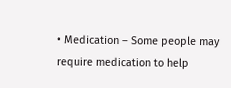• Medication – Some people may require medication to help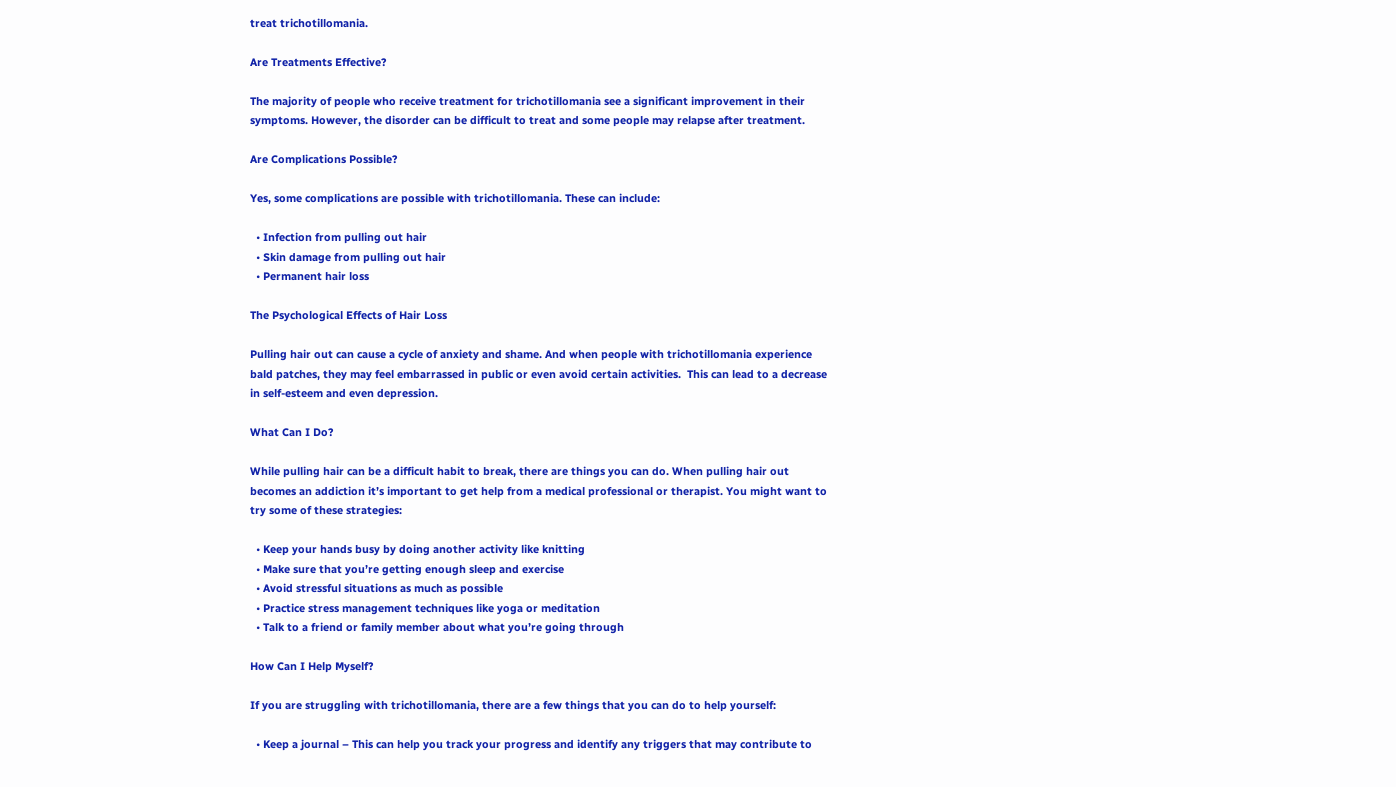treat trichotillomania.

Are Treatments Effective?

The majority of people who receive treatment for trichotillomania see a significant improvement in their symptoms. However, the disorder can be difficult to treat and some people may relapse after treatment.

Are Complications Possible?

Yes, some complications are possible with trichotillomania. These can include:

  • Infection from pulling out hair
  • Skin damage from pulling out hair
  • Permanent hair loss

The Psychological Effects of Hair Loss

Pulling hair out can cause a cycle of anxiety and shame. And when people with trichotillomania experience bald patches, they may feel embarrassed in public or even avoid certain activities.  This can lead to a decrease in self-esteem and even depression.

What Can I Do?

While pulling hair can be a difficult habit to break, there are things you can do. When pulling hair out becomes an addiction it’s important to get help from a medical professional or therapist. You might want to try some of these strategies:

  • Keep your hands busy by doing another activity like knitting
  • Make sure that you’re getting enough sleep and exercise
  • Avoid stressful situations as much as possible
  • Practice stress management techniques like yoga or meditation
  • Talk to a friend or family member about what you’re going through

How Can I Help Myself?

If you are struggling with trichotillomania, there are a few things that you can do to help yourself:

  • Keep a journal – This can help you track your progress and identify any triggers that may contribute to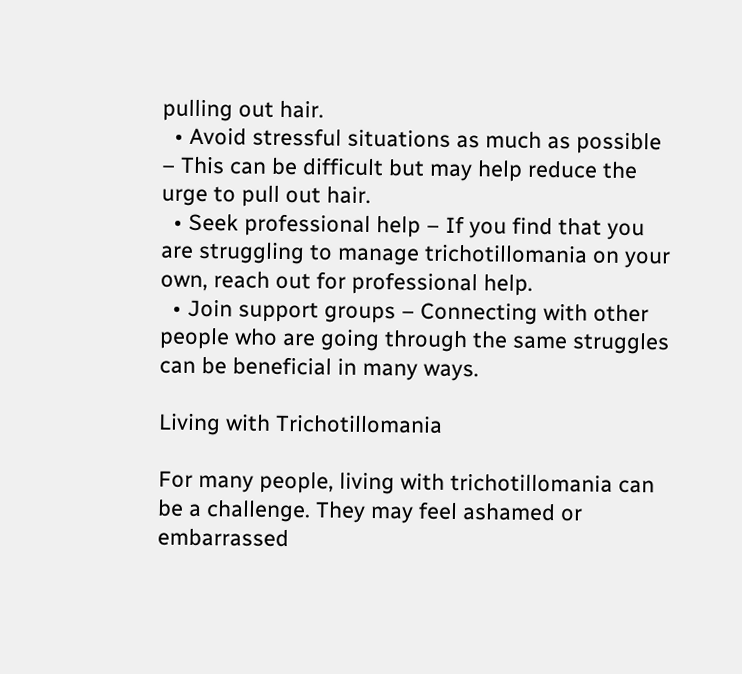pulling out hair.
  • Avoid stressful situations as much as possible – This can be difficult but may help reduce the urge to pull out hair.
  • Seek professional help – If you find that you are struggling to manage trichotillomania on your own, reach out for professional help.
  • Join support groups – Connecting with other people who are going through the same struggles can be beneficial in many ways.

Living with Trichotillomania

For many people, living with trichotillomania can be a challenge. They may feel ashamed or embarrassed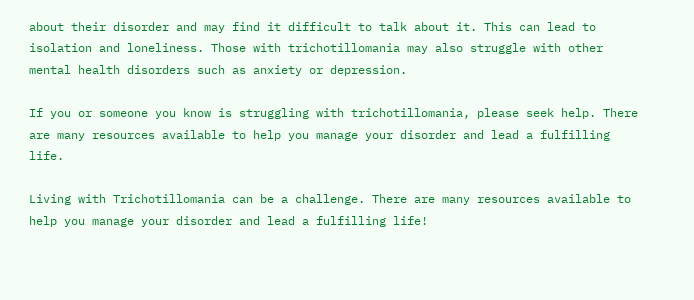about their disorder and may find it difficult to talk about it. This can lead to isolation and loneliness. Those with trichotillomania may also struggle with other mental health disorders such as anxiety or depression.

If you or someone you know is struggling with trichotillomania, please seek help. There are many resources available to help you manage your disorder and lead a fulfilling life.

Living with Trichotillomania can be a challenge. There are many resources available to help you manage your disorder and lead a fulfilling life!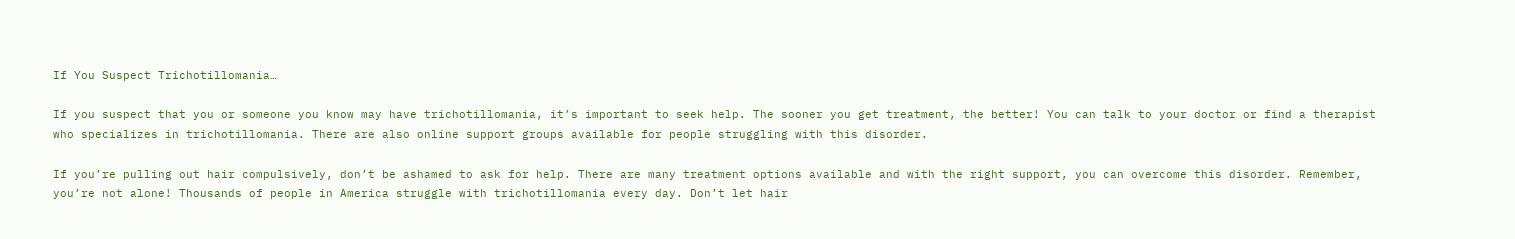If You Suspect Trichotillomania…

If you suspect that you or someone you know may have trichotillomania, it’s important to seek help. The sooner you get treatment, the better! You can talk to your doctor or find a therapist who specializes in trichotillomania. There are also online support groups available for people struggling with this disorder.

If you’re pulling out hair compulsively, don’t be ashamed to ask for help. There are many treatment options available and with the right support, you can overcome this disorder. Remember, you’re not alone! Thousands of people in America struggle with trichotillomania every day. Don’t let hair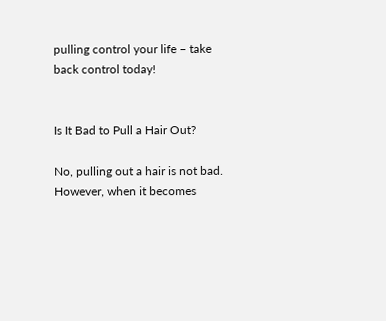pulling control your life – take back control today!


Is It Bad to Pull a Hair Out?

No, pulling out a hair is not bad. However, when it becomes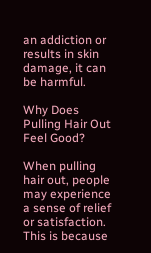an addiction or results in skin damage, it can be harmful.

Why Does Pulling Hair Out Feel Good?

When pulling hair out, people may experience a sense of relief or satisfaction. This is because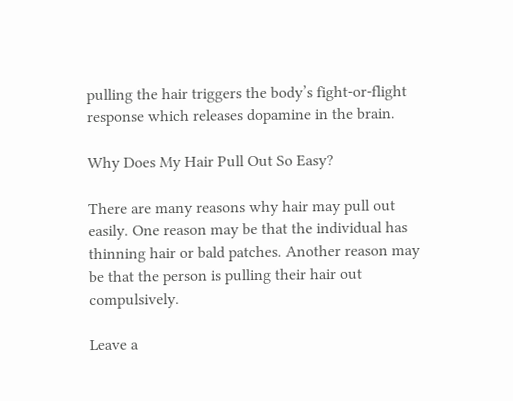pulling the hair triggers the body’s fight-or-flight response which releases dopamine in the brain.

Why Does My Hair Pull Out So Easy?

There are many reasons why hair may pull out easily. One reason may be that the individual has thinning hair or bald patches. Another reason may be that the person is pulling their hair out compulsively.

Leave a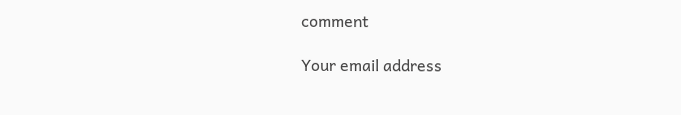comment

Your email address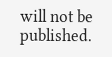will not be published.